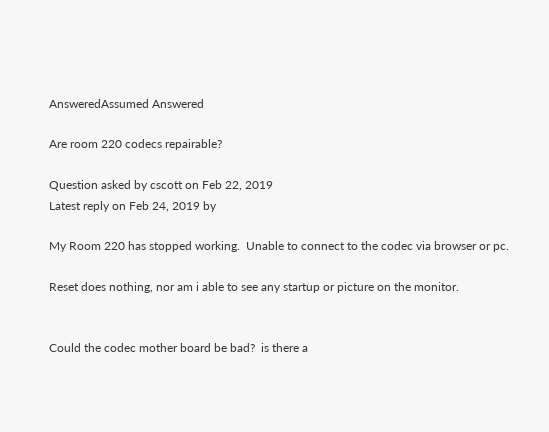AnsweredAssumed Answered

Are room 220 codecs repairable?

Question asked by cscott on Feb 22, 2019
Latest reply on Feb 24, 2019 by

My Room 220 has stopped working.  Unable to connect to the codec via browser or pc.

Reset does nothing, nor am i able to see any startup or picture on the monitor.


Could the codec mother board be bad?  is there a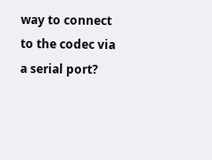way to connect to the codec via a serial port?